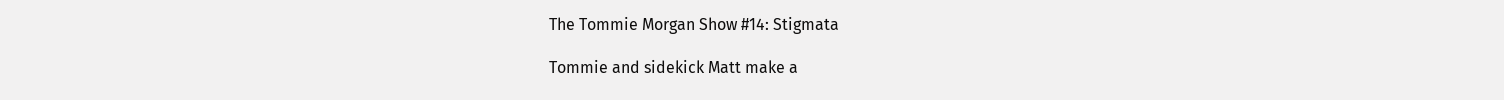The Tommie Morgan Show #14: Stigmata

Tommie and sidekick Matt make a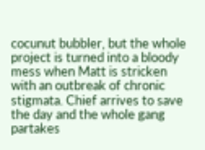cocunut bubbler, but the whole project is turned into a bloody mess when Matt is stricken with an outbreak of chronic stigmata. Chief arrives to save the day and the whole gang partakes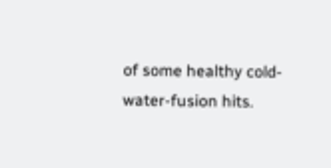of some healthy cold-water-fusion hits.